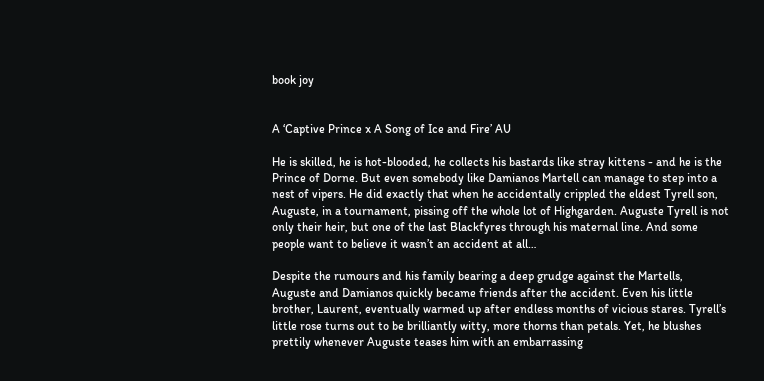book joy


A ‘Captive Prince x A Song of Ice and Fire’ AU

He is skilled, he is hot-blooded, he collects his bastards like stray kittens - and he is the Prince of Dorne. But even somebody like Damianos Martell can manage to step into a nest of vipers. He did exactly that when he accidentally crippled the eldest Tyrell son, Auguste, in a tournament, pissing off the whole lot of Highgarden. Auguste Tyrell is not only their heir, but one of the last Blackfyres through his maternal line. And some people want to believe it wasn’t an accident at all…

Despite the rumours and his family bearing a deep grudge against the Martells, Auguste and Damianos quickly became friends after the accident. Even his little brother, Laurent, eventually warmed up after endless months of vicious stares. Tyrell’s little rose turns out to be brilliantly witty, more thorns than petals. Yet, he blushes prettily whenever Auguste teases him with an embarrassing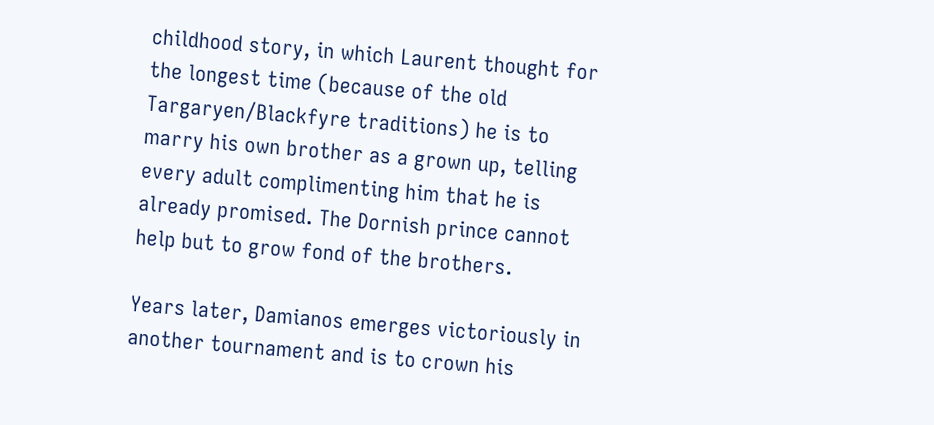childhood story, in which Laurent thought for the longest time (because of the old Targaryen/Blackfyre traditions) he is to marry his own brother as a grown up, telling every adult complimenting him that he is already promised. The Dornish prince cannot help but to grow fond of the brothers.

Years later, Damianos emerges victoriously in another tournament and is to crown his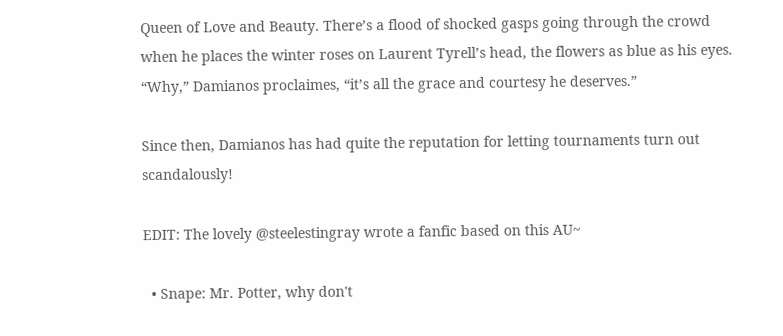Queen of Love and Beauty. There’s a flood of shocked gasps going through the crowd when he places the winter roses on Laurent Tyrell’s head, the flowers as blue as his eyes. “Why,” Damianos proclaimes, “it’s all the grace and courtesy he deserves.”

Since then, Damianos has had quite the reputation for letting tournaments turn out scandalously!

EDIT: The lovely @steelestingray wrote a fanfic based on this AU~

  • Snape: Mr. Potter, why don't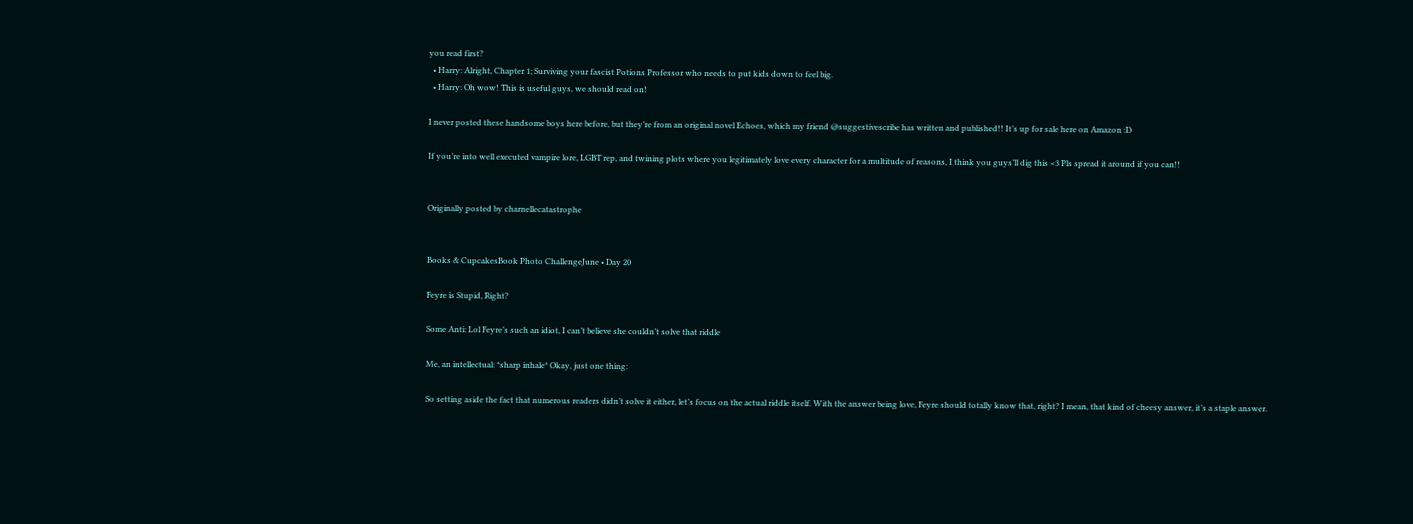you read first?
  • Harry: Alright, Chapter 1; Surviving your fascist Potions Professor who needs to put kids down to feel big.
  • Harry: Oh wow! This is useful guys, we should read on!

I never posted these handsome boys here before, but they’re from an original novel Echoes, which my friend @suggestivescribe has written and published!! It’s up for sale here on Amazon :D

If you’re into well executed vampire lore, LGBT rep, and twining plots where you legitimately love every character for a multitude of reasons, I think you guys’ll dig this <3 Pls spread it around if you can!!


Originally posted by charnellecatastrophe


Books & CupcakesBook Photo ChallengeJune • Day 20

Feyre is Stupid, Right?

Some Anti: Lol Feyre’s such an idiot, I can’t believe she couldn’t solve that riddle

Me, an intellectual: *sharp inhale* Okay, just one thing:

So setting aside the fact that numerous readers didn’t solve it either, let’s focus on the actual riddle itself. With the answer being love, Feyre should totally know that, right? I mean, that kind of cheesy answer, it’s a staple answer.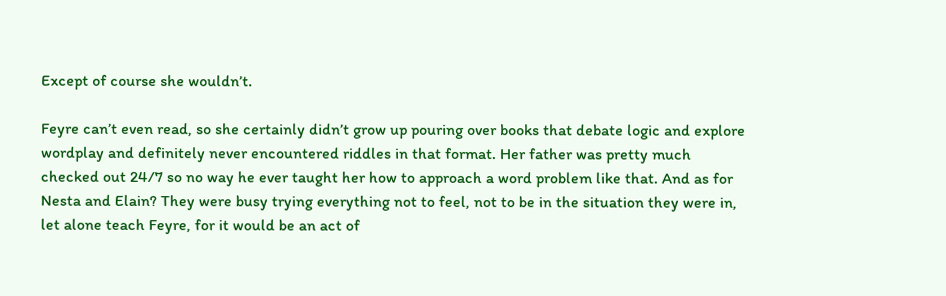Except of course she wouldn’t.

Feyre can’t even read, so she certainly didn’t grow up pouring over books that debate logic and explore wordplay and definitely never encountered riddles in that format. Her father was pretty much checked out 24/7 so no way he ever taught her how to approach a word problem like that. And as for Nesta and Elain? They were busy trying everything not to feel, not to be in the situation they were in, let alone teach Feyre, for it would be an act of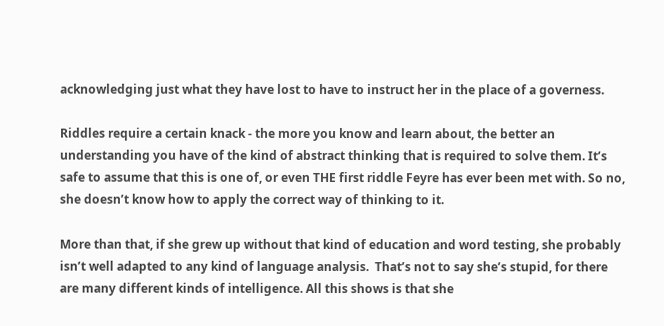acknowledging just what they have lost to have to instruct her in the place of a governess.

Riddles require a certain knack - the more you know and learn about, the better an understanding you have of the kind of abstract thinking that is required to solve them. It’s safe to assume that this is one of, or even THE first riddle Feyre has ever been met with. So no, she doesn’t know how to apply the correct way of thinking to it.

More than that, if she grew up without that kind of education and word testing, she probably isn’t well adapted to any kind of language analysis.  That’s not to say she’s stupid, for there are many different kinds of intelligence. All this shows is that she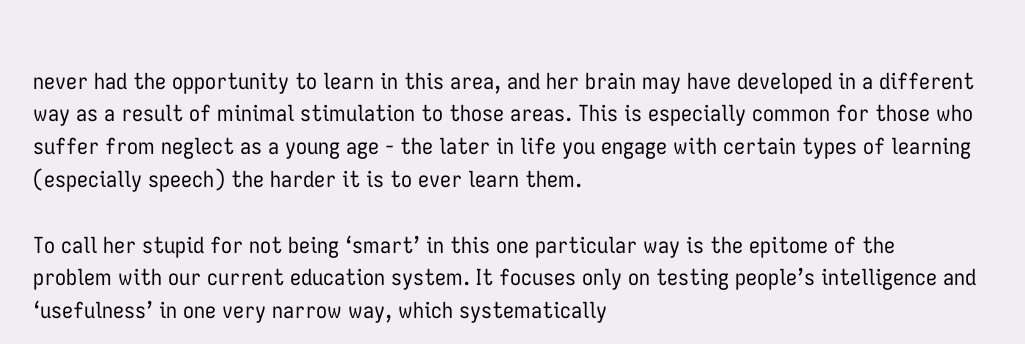never had the opportunity to learn in this area, and her brain may have developed in a different way as a result of minimal stimulation to those areas. This is especially common for those who suffer from neglect as a young age - the later in life you engage with certain types of learning (especially speech) the harder it is to ever learn them.

To call her stupid for not being ‘smart’ in this one particular way is the epitome of the problem with our current education system. It focuses only on testing people’s intelligence and ‘usefulness’ in one very narrow way, which systematically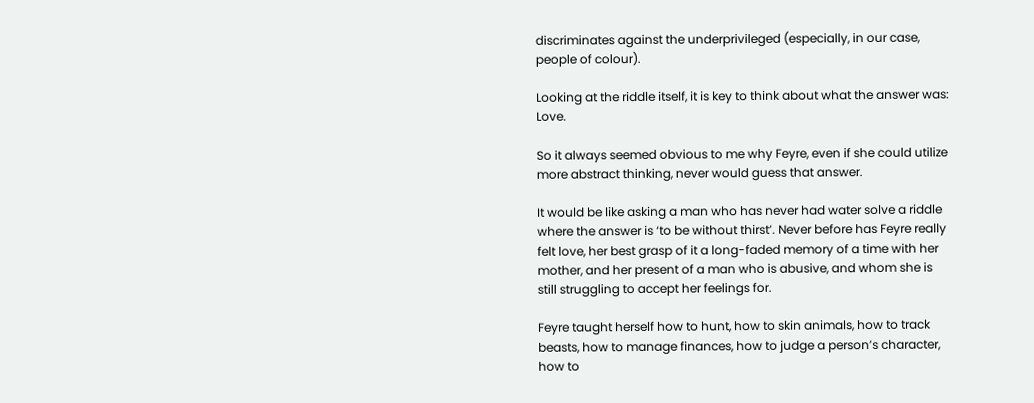discriminates against the underprivileged (especially, in our case, people of colour).

Looking at the riddle itself, it is key to think about what the answer was: Love.

So it always seemed obvious to me why Feyre, even if she could utilize more abstract thinking, never would guess that answer.

It would be like asking a man who has never had water solve a riddle where the answer is ‘to be without thirst’. Never before has Feyre really felt love, her best grasp of it a long-faded memory of a time with her mother, and her present of a man who is abusive, and whom she is still struggling to accept her feelings for.

Feyre taught herself how to hunt, how to skin animals, how to track beasts, how to manage finances, how to judge a person’s character, how to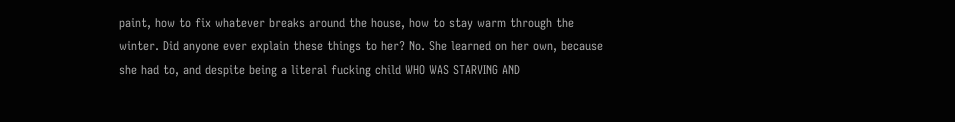paint, how to fix whatever breaks around the house, how to stay warm through the winter. Did anyone ever explain these things to her? No. She learned on her own, because she had to, and despite being a literal fucking child WHO WAS STARVING AND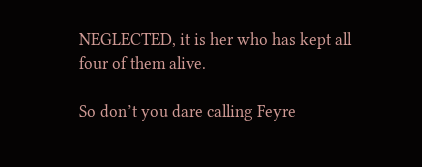NEGLECTED, it is her who has kept all four of them alive.

So don’t you dare calling Feyre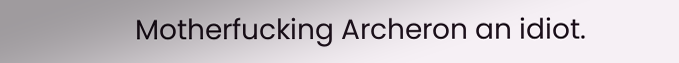Motherfucking Archeron an idiot.